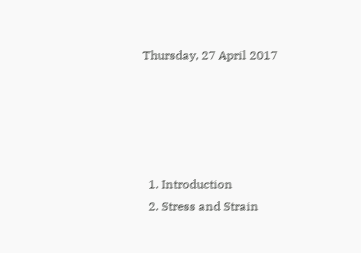Thursday, 27 April 2017





  1. Introduction
  2. Stress and Strain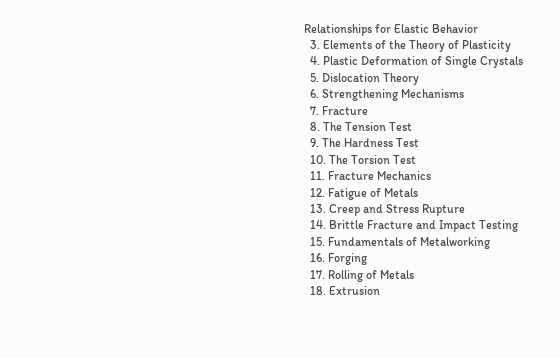Relationships for Elastic Behavior
  3. Elements of the Theory of Plasticity
  4. Plastic Deformation of Single Crystals
  5. Dislocation Theory
  6. Strengthening Mechanisms
  7. Fracture
  8. The Tension Test
  9. The Hardness Test
  10. The Torsion Test
  11. Fracture Mechanics
  12. Fatigue of Metals
  13. Creep and Stress Rupture
  14. Brittle Fracture and Impact Testing
  15. Fundamentals of Metalworking
  16. Forging
  17. Rolling of Metals
  18. Extrusion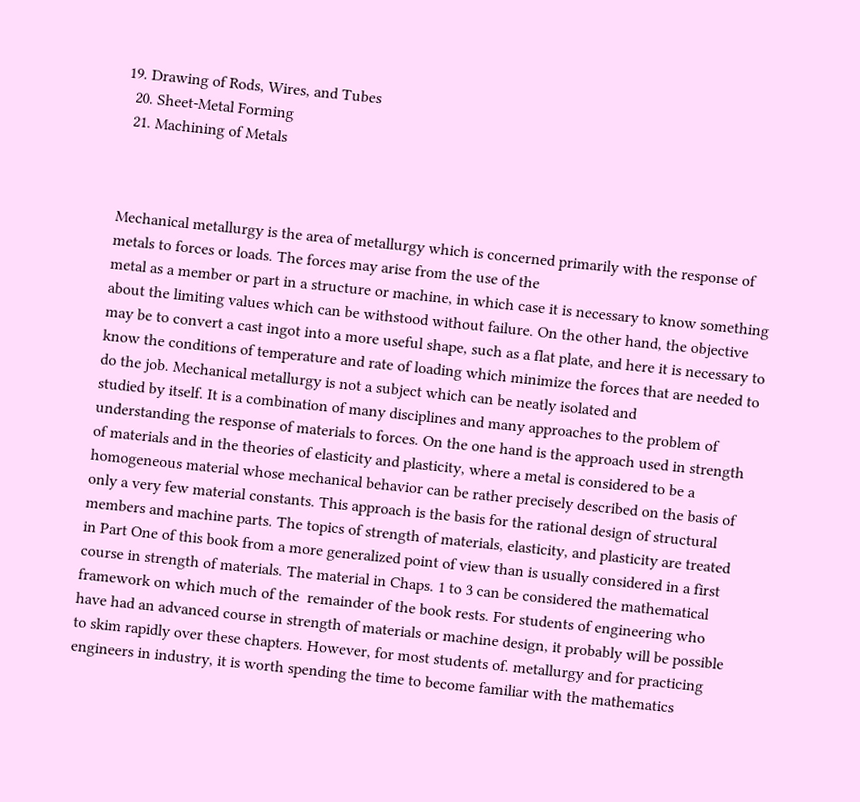19. Drawing of Rods, Wires, and Tubes
  20. Sheet-Metal Forming
  21. Machining of Metals



Mechanical metallurgy is the area of metallurgy which is concerned primarily with the response of metals to forces or loads. The forces may arise from the use of the
metal as a member or part in a structure or machine, in which case it is necessary to know something about the limiting values which can be withstood without failure. On the other hand, the objective may be to convert a cast ingot into a more useful shape, such as a flat plate, and here it is necessary to know the conditions of temperature and rate of loading which minimize the forces that are needed to do the job. Mechanical metallurgy is not a subject which can be neatly isolated and
studied by itself. It is a combination of many disciplines and many approaches to the problem of understanding the response of materials to forces. On the one hand is the approach used in strength of materials and in the theories of elasticity and plasticity, where a metal is considered to be a homogeneous material whose mechanical behavior can be rather precisely described on the basis of only a very few material constants. This approach is the basis for the rational design of structural members and machine parts. The topics of strength of materials, elasticity, and plasticity are treated in Part One of this book from a more generalized point of view than is usually considered in a first course in strength of materials. The material in Chaps. 1 to 3 can be considered the mathematical framework on which much of the  remainder of the book rests. For students of engineering who have had an advanced course in strength of materials or machine design, it probably will be possible to skim rapidly over these chapters. However, for most students of. metallurgy and for practicing engineers in industry, it is worth spending the time to become familiar with the mathematics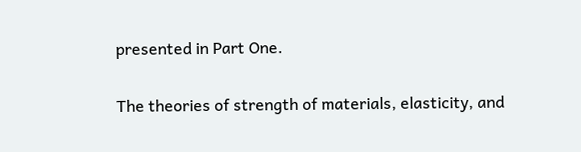presented in Part One.

The theories of strength of materials, elasticity, and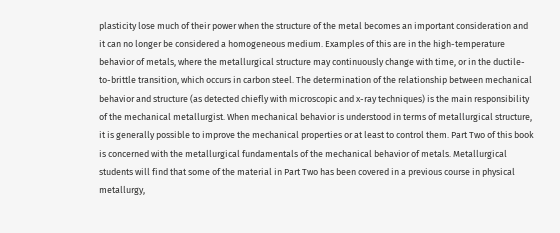plasticity lose much of their power when the structure of the metal becomes an important consideration and it can no longer be considered a homogeneous medium. Examples of this are in the high-temperature behavior of metals, where the metallurgical structure may continuously change with time, or in the ductile-to-brittle transition, which occurs in carbon steel. The determination of the relationship between mechanical behavior and structure (as detected chiefly with microscopic and x-ray techniques) is the main responsibility of the mechanical metallurgist. When mechanical behavior is understood in terms of metallurgical structure, it is generally possible to improve the mechanical properties or at least to control them. Part Two of this book is concerned with the metallurgical fundamentals of the mechanical behavior of metals. Metallurgical students will find that some of the material in Part Two has been covered in a previous course in physical metallurgy,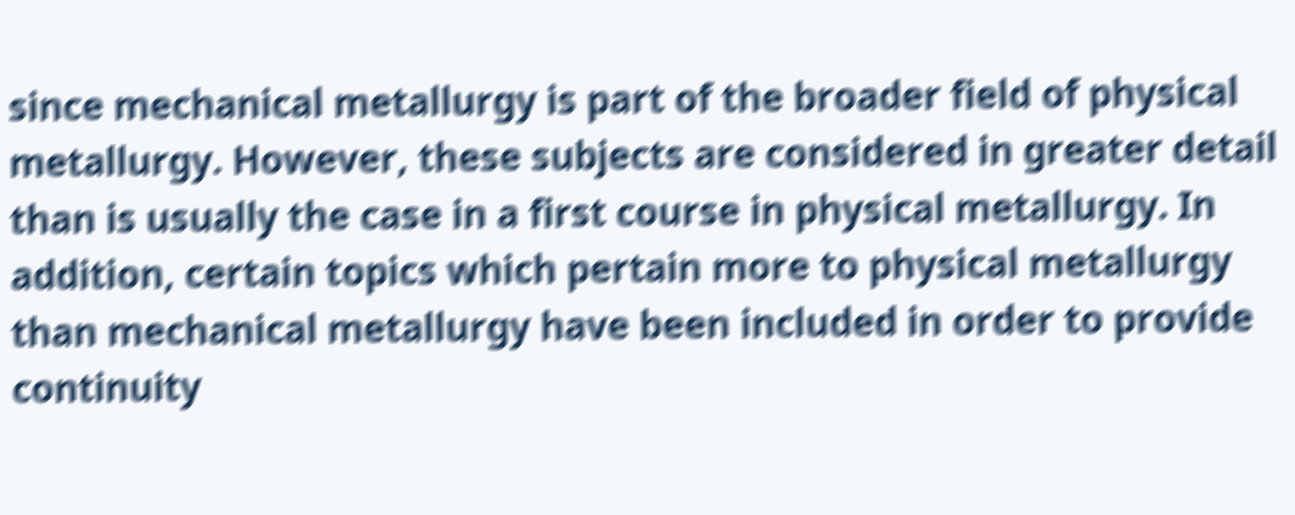since mechanical metallurgy is part of the broader field of physical metallurgy. However, these subjects are considered in greater detail than is usually the case in a first course in physical metallurgy. In addition, certain topics which pertain more to physical metallurgy than mechanical metallurgy have been included in order to provide continuity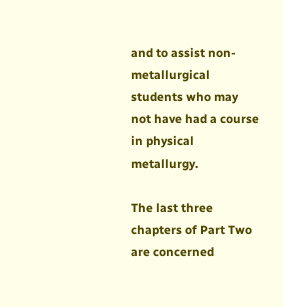and to assist non-metallurgical students who may not have had a course in physical metallurgy.

The last three chapters of Part Two are concerned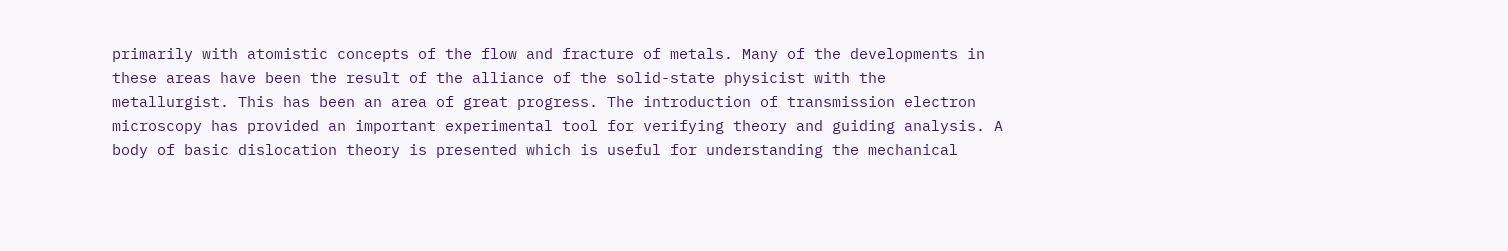primarily with atomistic concepts of the flow and fracture of metals. Many of the developments in these areas have been the result of the alliance of the solid-state physicist with the metallurgist. This has been an area of great progress. The introduction of transmission electron microscopy has provided an important experimental tool for verifying theory and guiding analysis. A body of basic dislocation theory is presented which is useful for understanding the mechanical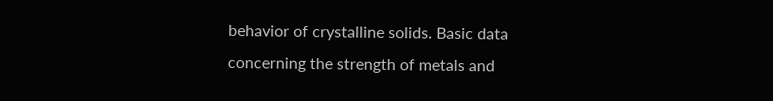behavior of crystalline solids. Basic data concerning the strength of metals and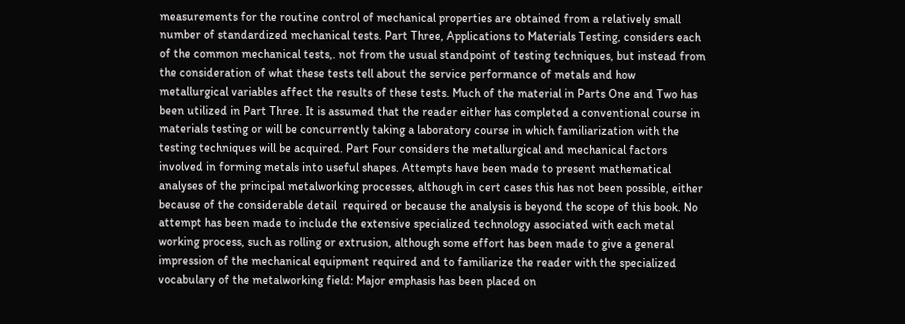measurements for the routine control of mechanical properties are obtained from a relatively small number of standardized mechanical tests. Part Three, Applications to Materials Testing, considers each of the common mechanical tests,. not from the usual standpoint of testing techniques, but instead from the consideration of what these tests tell about the service performance of metals and how metallurgical variables affect the results of these tests. Much of the material in Parts One and Two has been utilized in Part Three. It is assumed that the reader either has completed a conventional course in materials testing or will be concurrently taking a laboratory course in which familiarization with the testing techniques will be acquired. Part Four considers the metallurgical and mechanical factors involved in forming metals into useful shapes. Attempts have been made to present mathematical analyses of the principal metalworking processes, although in cert cases this has not been possible, either because of the considerable detail  required or because the analysis is beyond the scope of this book. No attempt has been made to include the extensive specialized technology associated with each metal working process, such as rolling or extrusion, although some effort has been made to give a general impression of the mechanical equipment required and to familiarize the reader with the specialized vocabulary of the metalworking field: Major emphasis has been placed on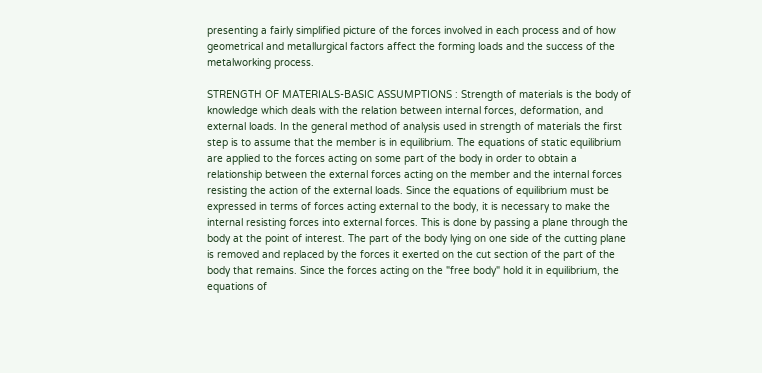presenting a fairly simplified picture of the forces involved in each process and of how geometrical and metallurgical factors affect the forming loads and the success of the metalworking process.

STRENGTH OF MATERIALS-BASIC ASSUMPTIONS : Strength of materials is the body of knowledge which deals with the relation between internal forces, deformation, and external loads. In the general method of analysis used in strength of materials the first step is to assume that the member is in equilibrium. The equations of static equilibrium are applied to the forces acting on some part of the body in order to obtain a relationship between the external forces acting on the member and the internal forces resisting the action of the external loads. Since the equations of equilibrium must be expressed in terms of forces acting external to the body, it is necessary to make the internal resisting forces into external forces. This is done by passing a plane through the body at the point of interest. The part of the body lying on one side of the cutting plane is removed and replaced by the forces it exerted on the cut section of the part of the body that remains. Since the forces acting on the "free body" hold it in equilibrium, the equations of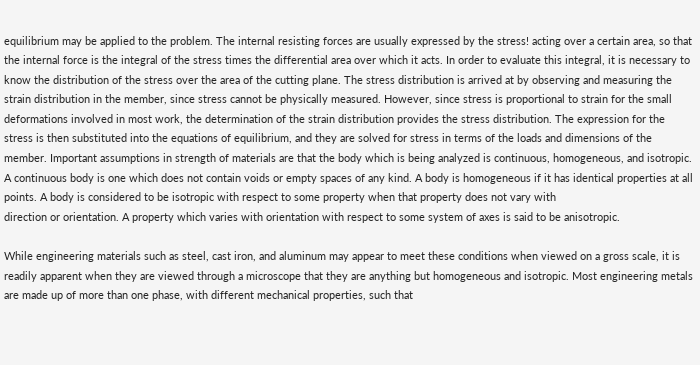equilibrium may be applied to the problem. The internal resisting forces are usually expressed by the stress! acting over a certain area, so that the internal force is the integral of the stress times the differential area over which it acts. In order to evaluate this integral, it is necessary to know the distribution of the stress over the area of the cutting plane. The stress distribution is arrived at by observing and measuring the strain distribution in the member, since stress cannot be physically measured. However, since stress is proportional to strain for the small deformations involved in most work, the determination of the strain distribution provides the stress distribution. The expression for the stress is then substituted into the equations of equilibrium, and they are solved for stress in terms of the loads and dimensions of the member. Important assumptions in strength of materials are that the body which is being analyzed is continuous, homogeneous, and isotropic. A continuous body is one which does not contain voids or empty spaces of any kind. A body is homogeneous if it has identical properties at all points. A body is considered to be isotropic with respect to some property when that property does not vary with
direction or orientation. A property which varies with orientation with respect to some system of axes is said to be anisotropic.

While engineering materials such as steel, cast iron, and aluminum may appear to meet these conditions when viewed on a gross scale, it is readily apparent when they are viewed through a microscope that they are anything but homogeneous and isotropic. Most engineering metals are made up of more than one phase, with different mechanical properties, such that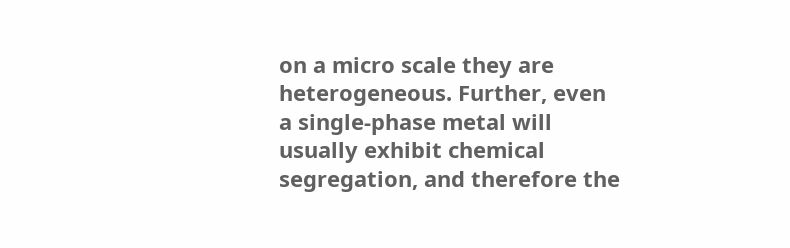on a micro scale they are heterogeneous. Further, even a single-phase metal will usually exhibit chemical segregation, and therefore the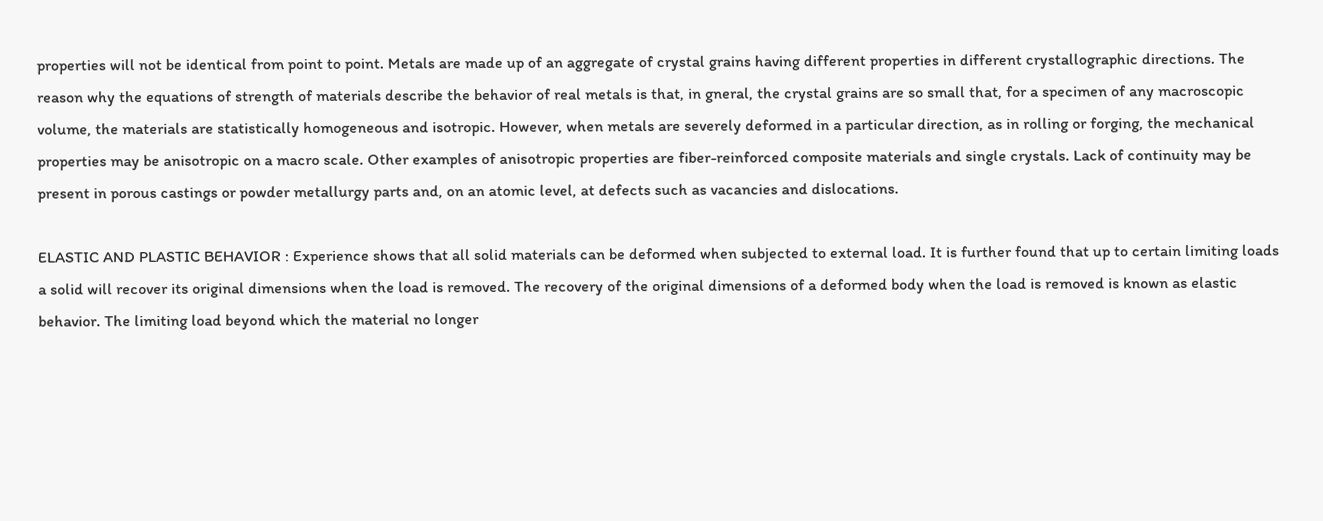properties will not be identical from point to point. Metals are made up of an aggregate of crystal grains having different properties in different crystallographic directions. The reason why the equations of strength of materials describe the behavior of real metals is that, in gneral, the crystal grains are so small that, for a specimen of any macroscopic volume, the materials are statistically homogeneous and isotropic. However, when metals are severely deformed in a particular direction, as in rolling or forging, the mechanical properties may be anisotropic on a macro scale. Other examples of anisotropic properties are fiber-reinforced composite materials and single crystals. Lack of continuity may be present in porous castings or powder metallurgy parts and, on an atomic level, at defects such as vacancies and dislocations.

ELASTIC AND PLASTIC BEHAVIOR : Experience shows that all solid materials can be deformed when subjected to external load. It is further found that up to certain limiting loads a solid will recover its original dimensions when the load is removed. The recovery of the original dimensions of a deformed body when the load is removed is known as elastic behavior. The limiting load beyond which the material no longer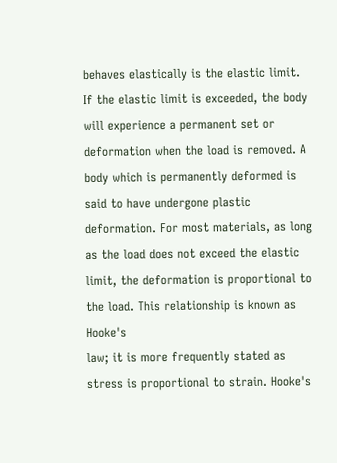behaves elastically is the elastic limit. If the elastic limit is exceeded, the body will experience a permanent set or deformation when the load is removed. A body which is permanently deformed is said to have undergone plastic deformation. For most materials, as long as the load does not exceed the elastic limit, the deformation is proportional to the load. This relationship is known as Hooke's
law; it is more frequently stated as stress is proportional to strain. Hooke's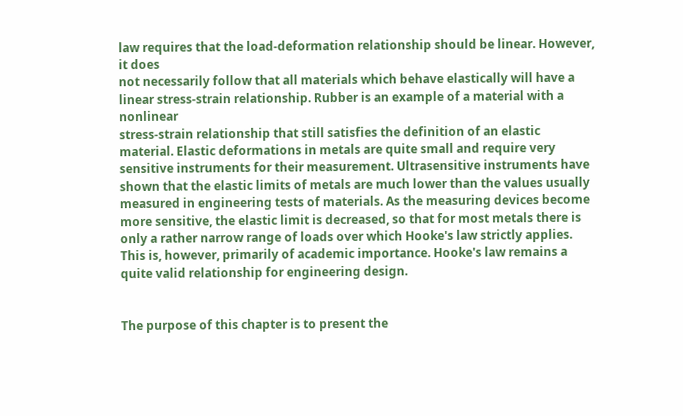law requires that the load-deformation relationship should be linear. However, it does
not necessarily follow that all materials which behave elastically will have a linear stress-strain relationship. Rubber is an example of a material with a nonlinear
stress-strain relationship that still satisfies the definition of an elastic material. Elastic deformations in metals are quite small and require very sensitive instruments for their measurement. Ultrasensitive instruments have shown that the elastic limits of metals are much lower than the values usually measured in engineering tests of materials. As the measuring devices become more sensitive, the elastic limit is decreased, so that for most metals there is only a rather narrow range of loads over which Hooke's law strictly applies. This is, however, primarily of academic importance. Hooke's law remains a quite valid relationship for engineering design.


The purpose of this chapter is to present the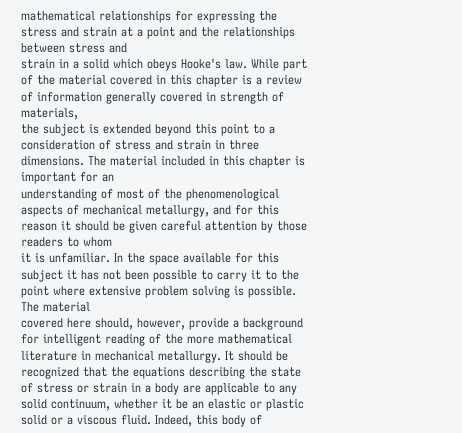mathematical relationships for expressing the stress and strain at a point and the relationships between stress and
strain in a solid which obeys Hooke's law. While part of the material covered in this chapter is a review of information generally covered in strength of materials,
the subject is extended beyond this point to a consideration of stress and strain in three dimensions. The material included in this chapter is important for an
understanding of most of the phenomenological aspects of mechanical metallurgy, and for this reason it should be given careful attention by those readers to whom
it is unfamiliar. In the space available for this subject it has not been possible to carry it to the point where extensive problem solving is possible. The material
covered here should, however, provide a background for intelligent reading of the more mathematical literature in mechanical metallurgy. It should be recognized that the equations describing the state of stress or strain in a body are applicable to any solid continuum, whether it be an elastic or plastic solid or a viscous fluid. Indeed, this body of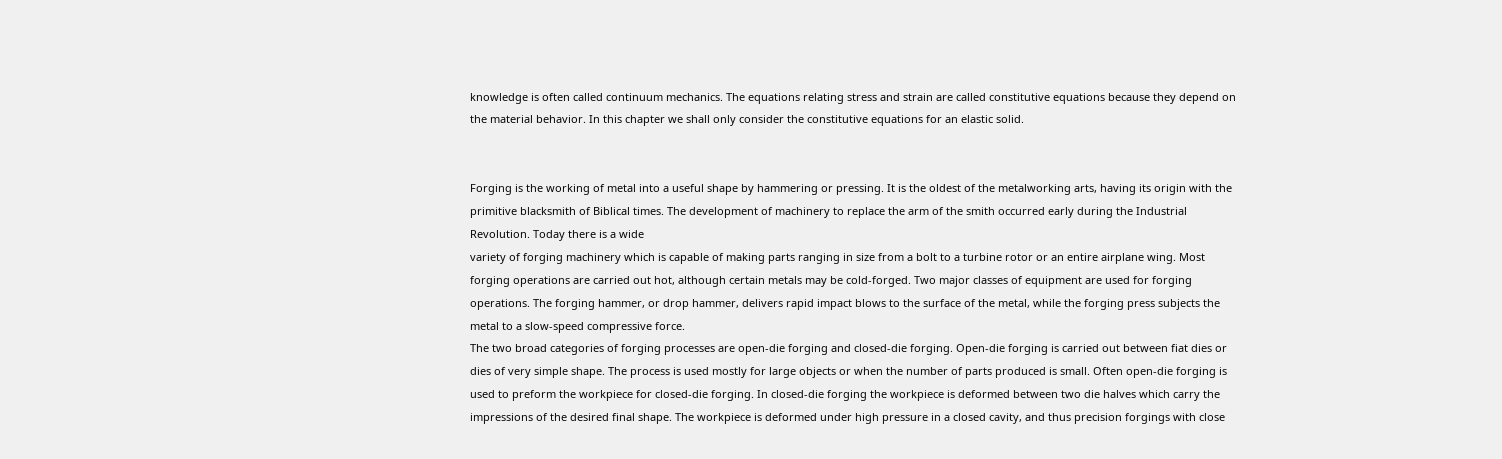knowledge is often called continuum mechanics. The equations relating stress and strain are called constitutive equations because they depend on the material behavior. In this chapter we shall only consider the constitutive equations for an elastic solid.


Forging is the working of metal into a useful shape by hammering or pressing. It is the oldest of the metalworking arts, having its origin with the primitive blacksmith of Biblical times. The development of machinery to replace the arm of the smith occurred early during the Industrial Revolution. Today there is a wide
variety of forging machinery which is capable of making parts ranging in size from a bolt to a turbine rotor or an entire airplane wing. Most forging operations are carried out hot, although certain metals may be cold-forged. Two major classes of equipment are used for forging operations. The forging hammer, or drop hammer, delivers rapid impact blows to the surface of the metal, while the forging press subjects the metal to a slow-speed compressive force.
The two broad categories of forging processes are open-die forging and closed-die forging. Open-die forging is carried out between fiat dies or dies of very simple shape. The process is used mostly for large objects or when the number of parts produced is small. Often open-die forging is used to preform the workpiece for closed-die forging. In closed-die forging the workpiece is deformed between two die halves which carry the impressions of the desired final shape. The workpiece is deformed under high pressure in a closed cavity, and thus precision forgings with close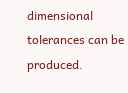dimensional tolerances can be produced.